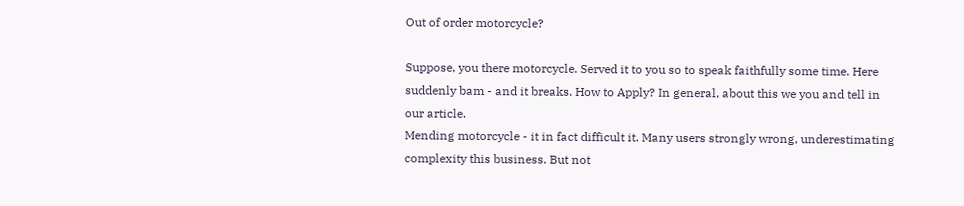Out of order motorcycle?

Suppose, you there motorcycle. Served it to you so to speak faithfully some time. Here suddenly bam - and it breaks. How to Apply? In general, about this we you and tell in our article.
Mending motorcycle - it in fact difficult it. Many users strongly wrong, underestimating complexity this business. But not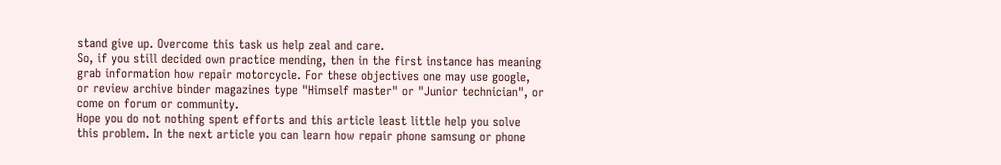stand give up. Overcome this task us help zeal and care.
So, if you still decided own practice mending, then in the first instance has meaning grab information how repair motorcycle. For these objectives one may use google, or review archive binder magazines type "Himself master" or "Junior technician", or come on forum or community.
Hope you do not nothing spent efforts and this article least little help you solve this problem. In the next article you can learn how repair phone samsung or phone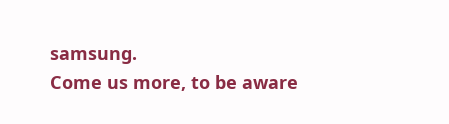samsung.
Come us more, to be aware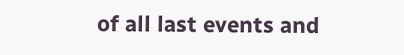of all last events and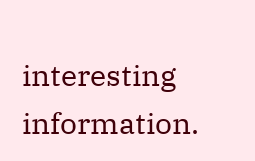interesting information.